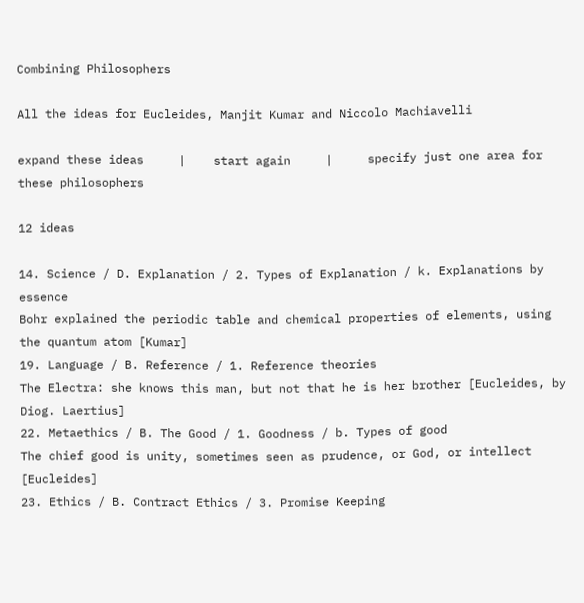Combining Philosophers

All the ideas for Eucleides, Manjit Kumar and Niccolo Machiavelli

expand these ideas     |    start again     |     specify just one area for these philosophers

12 ideas

14. Science / D. Explanation / 2. Types of Explanation / k. Explanations by essence
Bohr explained the periodic table and chemical properties of elements, using the quantum atom [Kumar]
19. Language / B. Reference / 1. Reference theories
The Electra: she knows this man, but not that he is her brother [Eucleides, by Diog. Laertius]
22. Metaethics / B. The Good / 1. Goodness / b. Types of good
The chief good is unity, sometimes seen as prudence, or God, or intellect [Eucleides]
23. Ethics / B. Contract Ethics / 3. Promise Keeping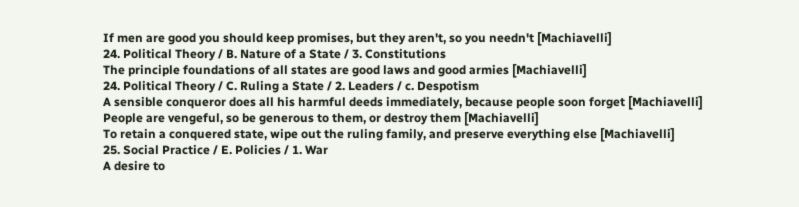If men are good you should keep promises, but they aren't, so you needn't [Machiavelli]
24. Political Theory / B. Nature of a State / 3. Constitutions
The principle foundations of all states are good laws and good armies [Machiavelli]
24. Political Theory / C. Ruling a State / 2. Leaders / c. Despotism
A sensible conqueror does all his harmful deeds immediately, because people soon forget [Machiavelli]
People are vengeful, so be generous to them, or destroy them [Machiavelli]
To retain a conquered state, wipe out the ruling family, and preserve everything else [Machiavelli]
25. Social Practice / E. Policies / 1. War
A desire to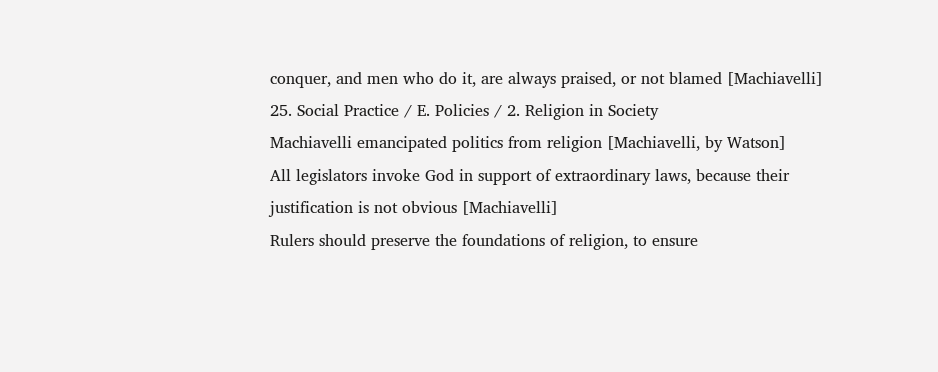conquer, and men who do it, are always praised, or not blamed [Machiavelli]
25. Social Practice / E. Policies / 2. Religion in Society
Machiavelli emancipated politics from religion [Machiavelli, by Watson]
All legislators invoke God in support of extraordinary laws, because their justification is not obvious [Machiavelli]
Rulers should preserve the foundations of religion, to ensure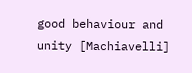good behaviour and unity [Machiavelli]